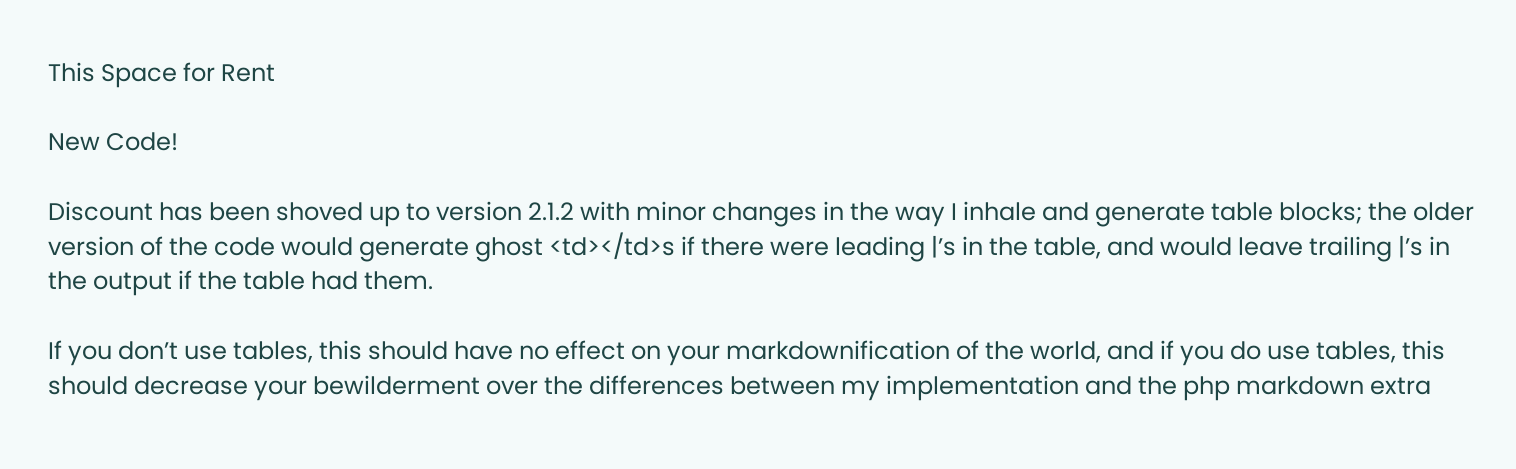This Space for Rent

New Code!

Discount has been shoved up to version 2.1.2 with minor changes in the way I inhale and generate table blocks; the older version of the code would generate ghost <td></td>s if there were leading |’s in the table, and would leave trailing |’s in the output if the table had them.

If you don’t use tables, this should have no effect on your markdownification of the world, and if you do use tables, this should decrease your bewilderment over the differences between my implementation and the php markdown extra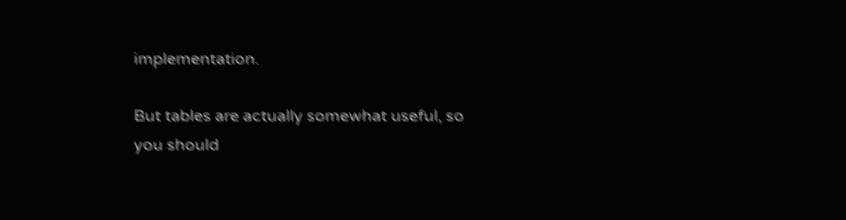implementation.

But tables are actually somewhat useful, so you should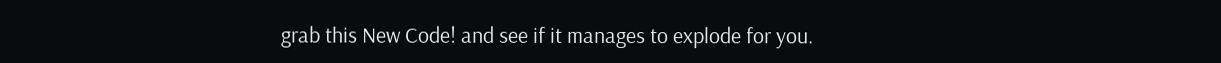grab this New Code! and see if it manages to explode for you.